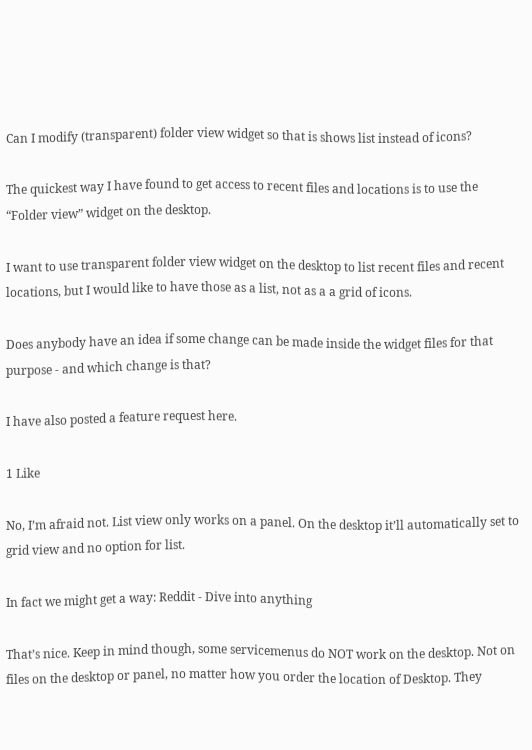Can I modify (transparent) folder view widget so that is shows list instead of icons?

The quickest way I have found to get access to recent files and locations is to use the “Folder view” widget on the desktop.

I want to use transparent folder view widget on the desktop to list recent files and recent locations, but I would like to have those as a list, not as a a grid of icons.

Does anybody have an idea if some change can be made inside the widget files for that purpose - and which change is that?

I have also posted a feature request here.

1 Like

No, I’m afraid not. List view only works on a panel. On the desktop it’ll automatically set to grid view and no option for list.

In fact we might get a way: Reddit - Dive into anything

That’s nice. Keep in mind though, some servicemenus do NOT work on the desktop. Not on files on the desktop or panel, no matter how you order the location of Desktop. They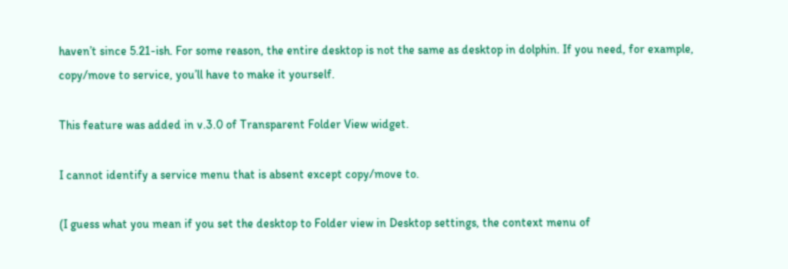haven’t since 5.21-ish. For some reason, the entire desktop is not the same as desktop in dolphin. If you need, for example, copy/move to service, you’ll have to make it yourself.

This feature was added in v.3.0 of Transparent Folder View widget.

I cannot identify a service menu that is absent except copy/move to.

(I guess what you mean if you set the desktop to Folder view in Desktop settings, the context menu of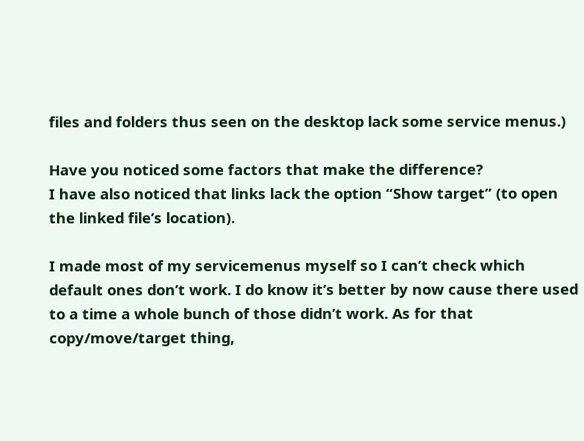files and folders thus seen on the desktop lack some service menus.)

Have you noticed some factors that make the difference?
I have also noticed that links lack the option “Show target” (to open the linked file’s location).

I made most of my servicemenus myself so I can’t check which default ones don’t work. I do know it’s better by now cause there used to a time a whole bunch of those didn’t work. As for that copy/move/target thing,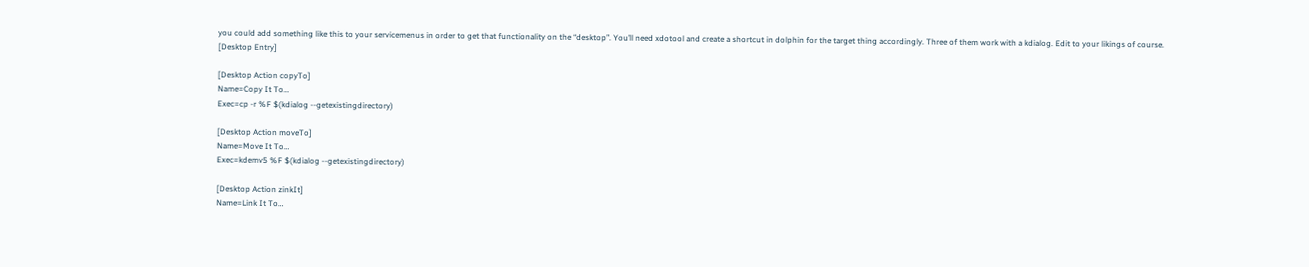you could add something like this to your servicemenus in order to get that functionality on the “desktop”. You’ll need xdotool and create a shortcut in dolphin for the target thing accordingly. Three of them work with a kdialog. Edit to your likings of course.
[Desktop Entry]

[Desktop Action copyTo]
Name=Copy It To…
Exec=cp -r %F $(kdialog --getexistingdirectory)

[Desktop Action moveTo]
Name=Move It To…
Exec=kdemv5 %F $(kdialog --getexistingdirectory)

[Desktop Action zinkIt]
Name=Link It To…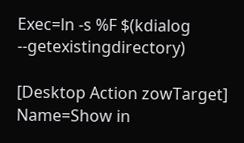Exec=ln -s %F $(kdialog --getexistingdirectory)

[Desktop Action zowTarget]
Name=Show in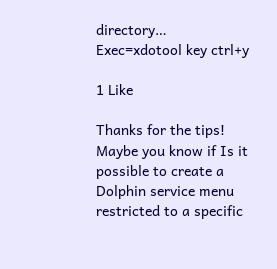directory…
Exec=xdotool key ctrl+y

1 Like

Thanks for the tips! Maybe you know if Is it possible to create a Dolphin service menu restricted to a specific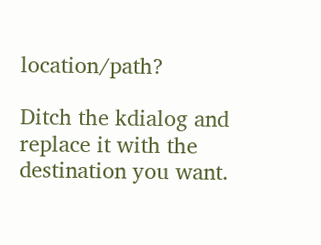location/path?

Ditch the kdialog and replace it with the destination you want.